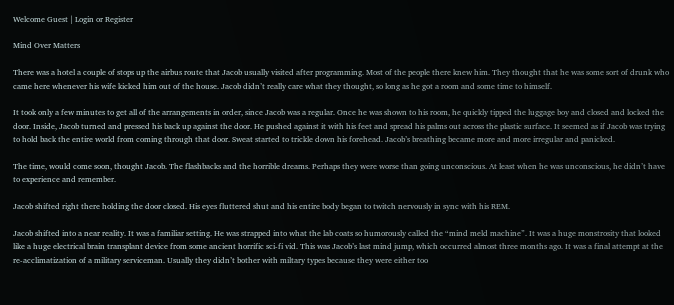Welcome Guest | Login or Register

Mind Over Matters

There was a hotel a couple of stops up the airbus route that Jacob usually visited after programming. Most of the people there knew him. They thought that he was some sort of drunk who came here whenever his wife kicked him out of the house. Jacob didn’t really care what they thought, so long as he got a room and some time to himself.

It took only a few minutes to get all of the arrangements in order, since Jacob was a regular. Once he was shown to his room, he quickly tipped the luggage boy and closed and locked the door. Inside, Jacob turned and pressed his back up against the door. He pushed against it with his feet and spread his palms out across the plastic surface. It seemed as if Jacob was trying to hold back the entire world from coming through that door. Sweat started to trickle down his forehead. Jacob’s breathing became more and more irregular and panicked.

The time, would come soon, thought Jacob. The flashbacks and the horrible dreams. Perhaps they were worse than going unconscious. At least when he was unconscious, he didn’t have to experience and remember.

Jacob shifted right there holding the door closed. His eyes fluttered shut and his entire body began to twitch nervously in sync with his REM.

Jacob shifted into a near reality. It was a familiar setting. He was strapped into what the lab coats so humorously called the “mind meld machine”. It was a huge monstrosity that looked like a huge electrical brain transplant device from some ancient horrific sci-fi vid. This was Jacob’s last mind jump, which occurred almost three months ago. It was a final attempt at the re-acclimatization of a military serviceman. Usually they didn’t bother with miltary types because they were either too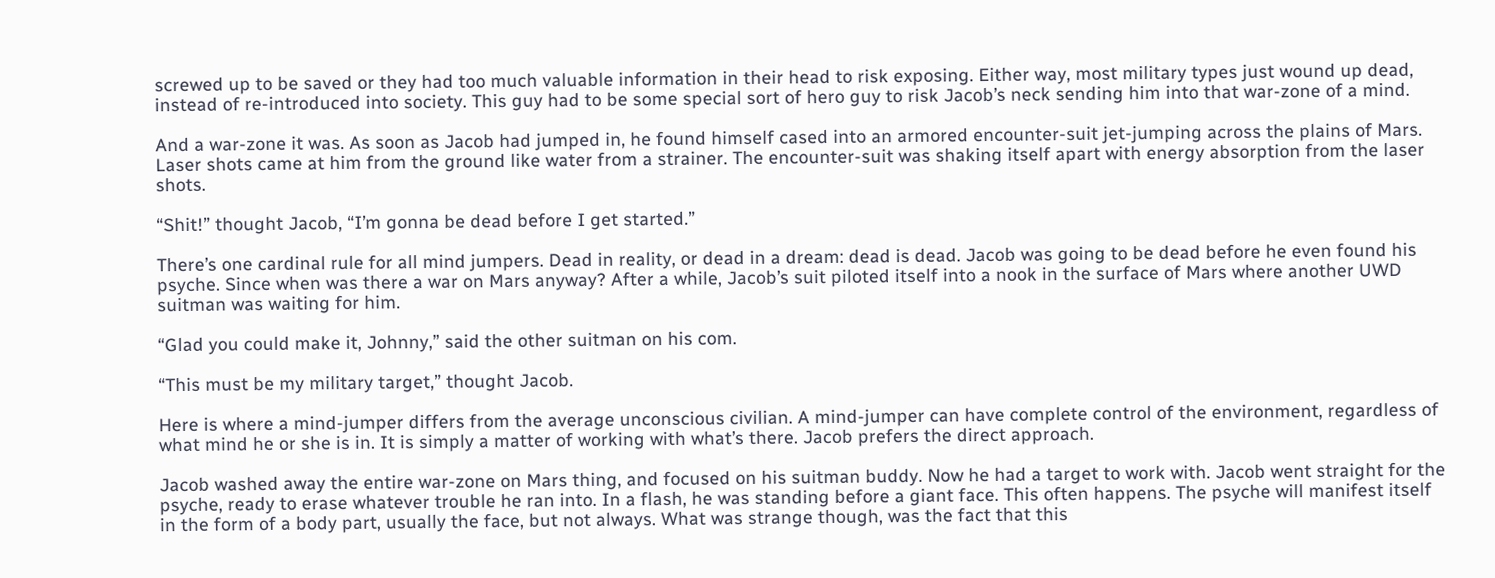screwed up to be saved or they had too much valuable information in their head to risk exposing. Either way, most military types just wound up dead, instead of re-introduced into society. This guy had to be some special sort of hero guy to risk Jacob’s neck sending him into that war-zone of a mind.

And a war-zone it was. As soon as Jacob had jumped in, he found himself cased into an armored encounter-suit jet-jumping across the plains of Mars. Laser shots came at him from the ground like water from a strainer. The encounter-suit was shaking itself apart with energy absorption from the laser shots.

“Shit!” thought Jacob, “I’m gonna be dead before I get started.”

There’s one cardinal rule for all mind jumpers. Dead in reality, or dead in a dream: dead is dead. Jacob was going to be dead before he even found his psyche. Since when was there a war on Mars anyway? After a while, Jacob’s suit piloted itself into a nook in the surface of Mars where another UWD suitman was waiting for him.

“Glad you could make it, Johnny,” said the other suitman on his com.

“This must be my military target,” thought Jacob.

Here is where a mind-jumper differs from the average unconscious civilian. A mind-jumper can have complete control of the environment, regardless of what mind he or she is in. It is simply a matter of working with what’s there. Jacob prefers the direct approach.

Jacob washed away the entire war-zone on Mars thing, and focused on his suitman buddy. Now he had a target to work with. Jacob went straight for the psyche, ready to erase whatever trouble he ran into. In a flash, he was standing before a giant face. This often happens. The psyche will manifest itself in the form of a body part, usually the face, but not always. What was strange though, was the fact that this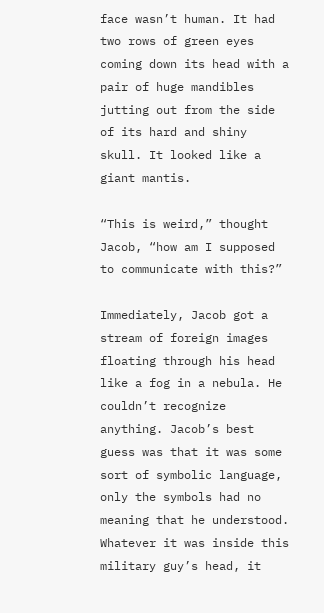face wasn’t human. It had two rows of green eyes coming down its head with a pair of huge mandibles jutting out from the side of its hard and shiny skull. It looked like a giant mantis.

“This is weird,” thought Jacob, “how am I supposed to communicate with this?”

Immediately, Jacob got a stream of foreign images floating through his head like a fog in a nebula. He couldn’t recognize anything. Jacob’s best guess was that it was some sort of symbolic language, only the symbols had no meaning that he understood. Whatever it was inside this military guy’s head, it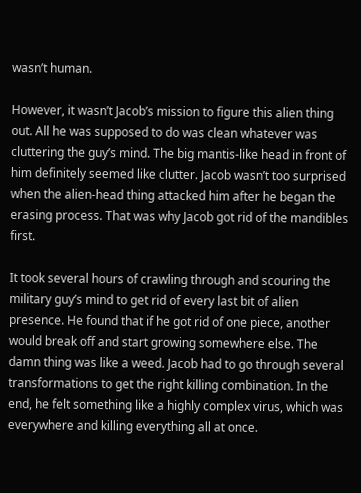wasn’t human.

However, it wasn’t Jacob’s mission to figure this alien thing out. All he was supposed to do was clean whatever was cluttering the guy’s mind. The big mantis-like head in front of him definitely seemed like clutter. Jacob wasn’t too surprised when the alien-head thing attacked him after he began the erasing process. That was why Jacob got rid of the mandibles first.

It took several hours of crawling through and scouring the military guy’s mind to get rid of every last bit of alien presence. He found that if he got rid of one piece, another would break off and start growing somewhere else. The damn thing was like a weed. Jacob had to go through several transformations to get the right killing combination. In the end, he felt something like a highly complex virus, which was everywhere and killing everything all at once.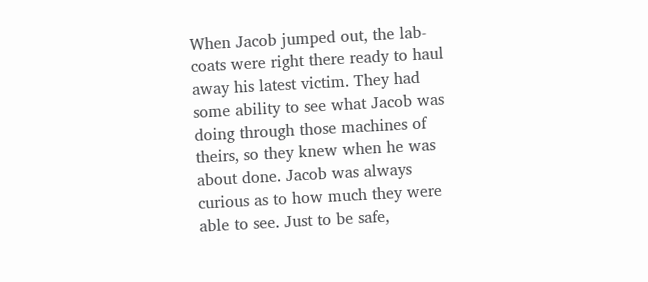When Jacob jumped out, the lab-coats were right there ready to haul away his latest victim. They had some ability to see what Jacob was doing through those machines of theirs, so they knew when he was about done. Jacob was always curious as to how much they were able to see. Just to be safe,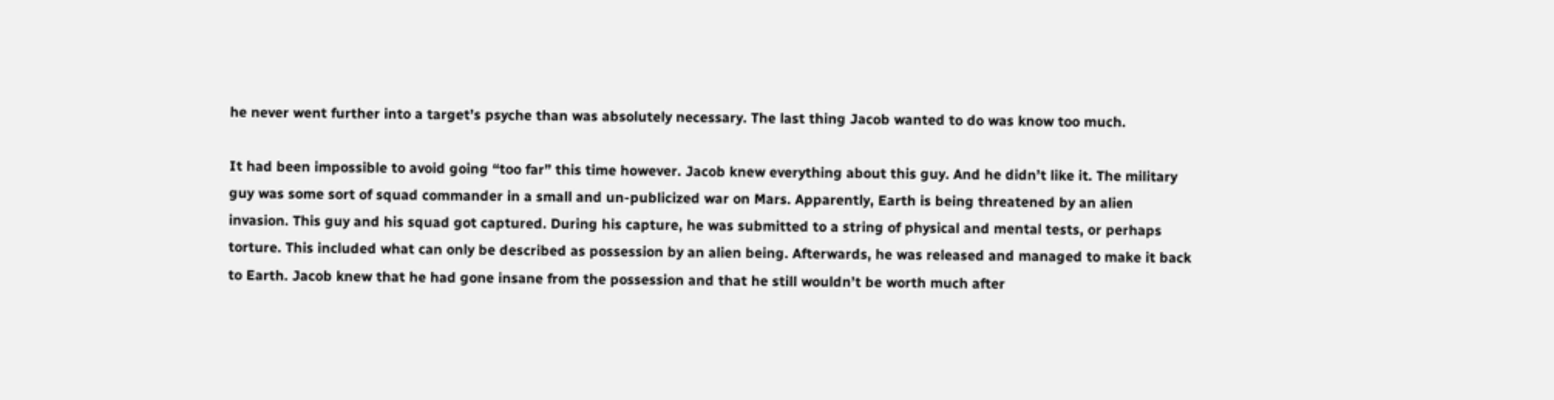he never went further into a target’s psyche than was absolutely necessary. The last thing Jacob wanted to do was know too much.

It had been impossible to avoid going “too far” this time however. Jacob knew everything about this guy. And he didn’t like it. The military guy was some sort of squad commander in a small and un-publicized war on Mars. Apparently, Earth is being threatened by an alien invasion. This guy and his squad got captured. During his capture, he was submitted to a string of physical and mental tests, or perhaps torture. This included what can only be described as possession by an alien being. Afterwards, he was released and managed to make it back to Earth. Jacob knew that he had gone insane from the possession and that he still wouldn’t be worth much after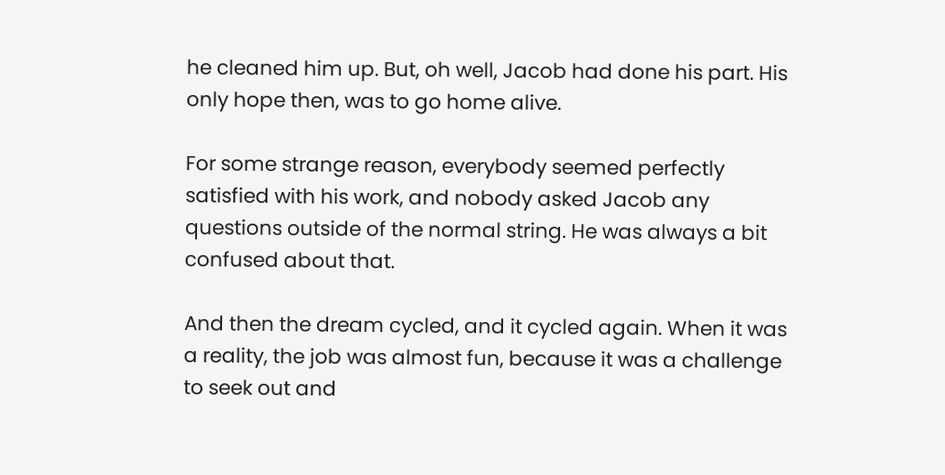he cleaned him up. But, oh well, Jacob had done his part. His only hope then, was to go home alive.

For some strange reason, everybody seemed perfectly satisfied with his work, and nobody asked Jacob any questions outside of the normal string. He was always a bit confused about that.

And then the dream cycled, and it cycled again. When it was a reality, the job was almost fun, because it was a challenge to seek out and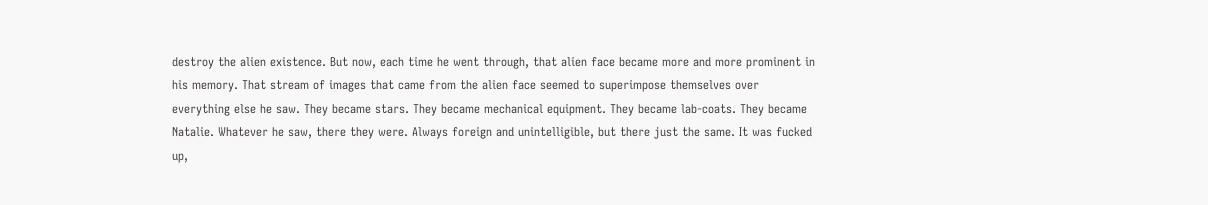destroy the alien existence. But now, each time he went through, that alien face became more and more prominent in his memory. That stream of images that came from the alien face seemed to superimpose themselves over everything else he saw. They became stars. They became mechanical equipment. They became lab-coats. They became Natalie. Whatever he saw, there they were. Always foreign and unintelligible, but there just the same. It was fucked up,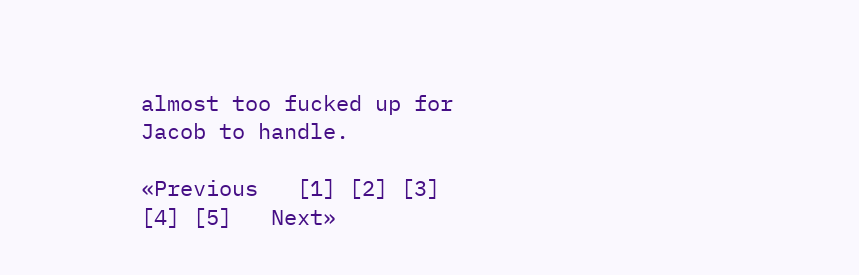almost too fucked up for Jacob to handle.

«Previous   [1] [2] [3] [4] [5]   Next»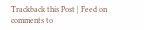Trackback this Post | Feed on comments to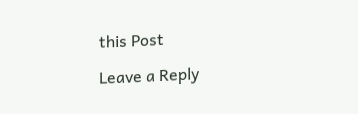this Post

Leave a Reply